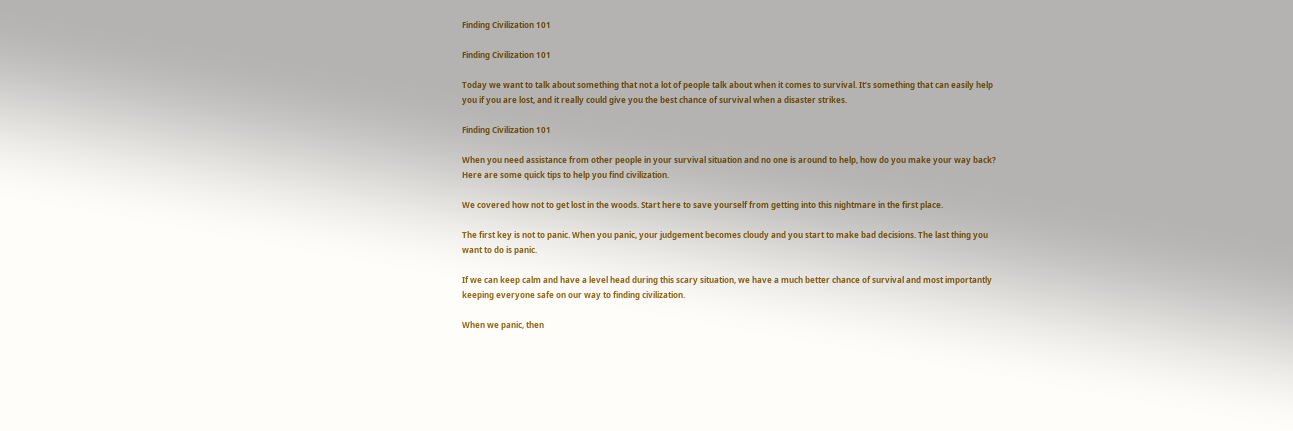Finding Civilization 101

Finding Civilization 101

Today we want to talk about something that not a lot of people talk about when it comes to survival. It’s something that can easily help you if you are lost, and it really could give you the best chance of survival when a disaster strikes.

Finding Civilization 101

When you need assistance from other people in your survival situation and no one is around to help, how do you make your way back? Here are some quick tips to help you find civilization.

We covered how not to get lost in the woods. Start here to save yourself from getting into this nightmare in the first place.

The first key is not to panic. When you panic, your judgement becomes cloudy and you start to make bad decisions. The last thing you want to do is panic.

If we can keep calm and have a level head during this scary situation, we have a much better chance of survival and most importantly keeping everyone safe on our way to finding civilization.

When we panic, then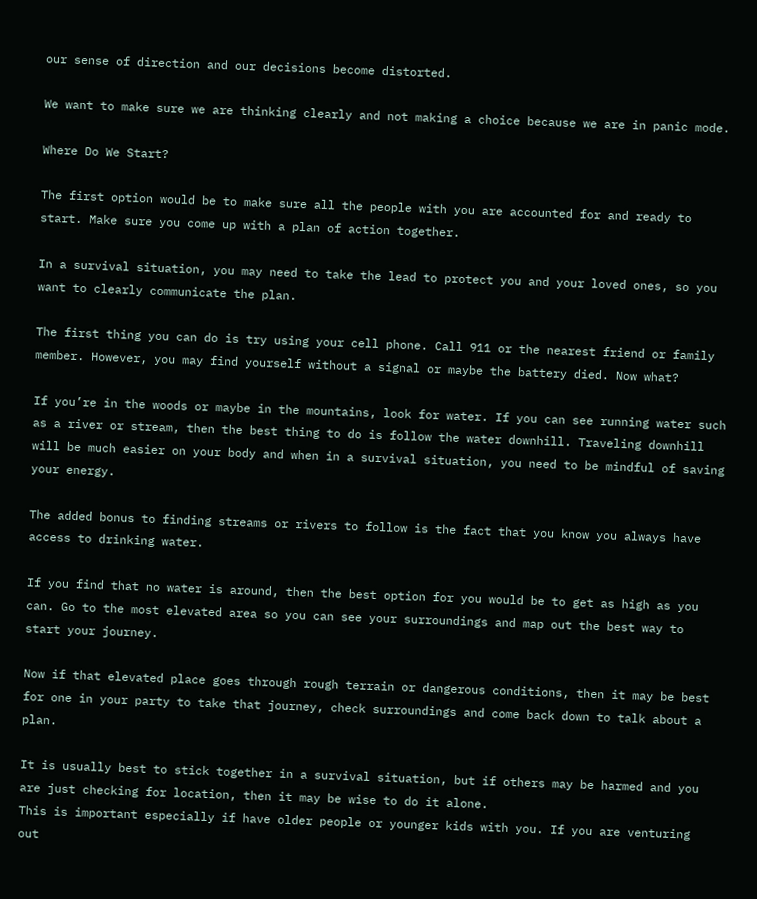our sense of direction and our decisions become distorted.

We want to make sure we are thinking clearly and not making a choice because we are in panic mode.

Where Do We Start?

The first option would be to make sure all the people with you are accounted for and ready to start. Make sure you come up with a plan of action together.

In a survival situation, you may need to take the lead to protect you and your loved ones, so you want to clearly communicate the plan.

The first thing you can do is try using your cell phone. Call 911 or the nearest friend or family member. However, you may find yourself without a signal or maybe the battery died. Now what?

If you’re in the woods or maybe in the mountains, look for water. If you can see running water such as a river or stream, then the best thing to do is follow the water downhill. Traveling downhill will be much easier on your body and when in a survival situation, you need to be mindful of saving your energy.

The added bonus to finding streams or rivers to follow is the fact that you know you always have access to drinking water.

If you find that no water is around, then the best option for you would be to get as high as you can. Go to the most elevated area so you can see your surroundings and map out the best way to start your journey.

Now if that elevated place goes through rough terrain or dangerous conditions, then it may be best for one in your party to take that journey, check surroundings and come back down to talk about a plan.

It is usually best to stick together in a survival situation, but if others may be harmed and you are just checking for location, then it may be wise to do it alone.
This is important especially if have older people or younger kids with you. If you are venturing out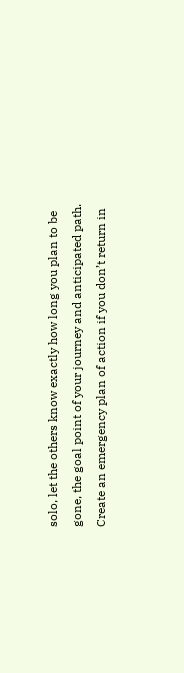solo, let the others know exactly how long you plan to be gone, the goal point of your journey and anticipated path. Create an emergency plan of action if you don’t return in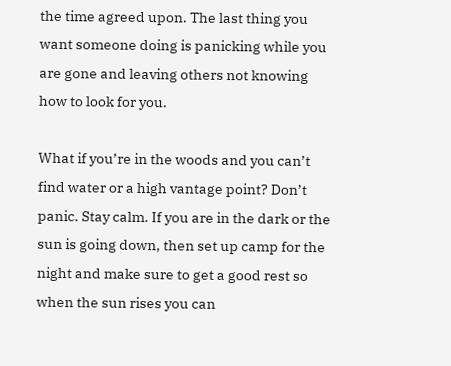the time agreed upon. The last thing you want someone doing is panicking while you are gone and leaving others not knowing how to look for you.

What if you’re in the woods and you can’t find water or a high vantage point? Don’t panic. Stay calm. If you are in the dark or the sun is going down, then set up camp for the night and make sure to get a good rest so when the sun rises you can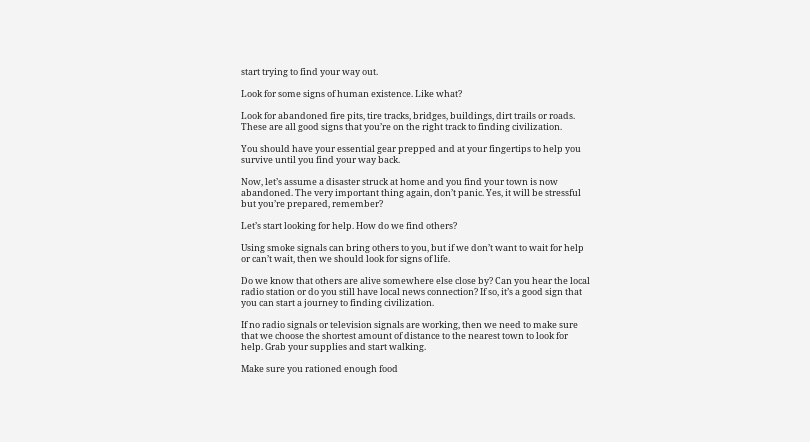start trying to find your way out.

Look for some signs of human existence. Like what?

Look for abandoned fire pits, tire tracks, bridges, buildings, dirt trails or roads. These are all good signs that you’re on the right track to finding civilization.

You should have your essential gear prepped and at your fingertips to help you survive until you find your way back.

Now, let’s assume a disaster struck at home and you find your town is now abandoned. The very important thing again, don’t panic. Yes, it will be stressful but you’re prepared, remember?

Let’s start looking for help. How do we find others?

Using smoke signals can bring others to you, but if we don’t want to wait for help or can’t wait, then we should look for signs of life.

Do we know that others are alive somewhere else close by? Can you hear the local radio station or do you still have local news connection? If so, it’s a good sign that you can start a journey to finding civilization.

If no radio signals or television signals are working, then we need to make sure that we choose the shortest amount of distance to the nearest town to look for help. Grab your supplies and start walking.

Make sure you rationed enough food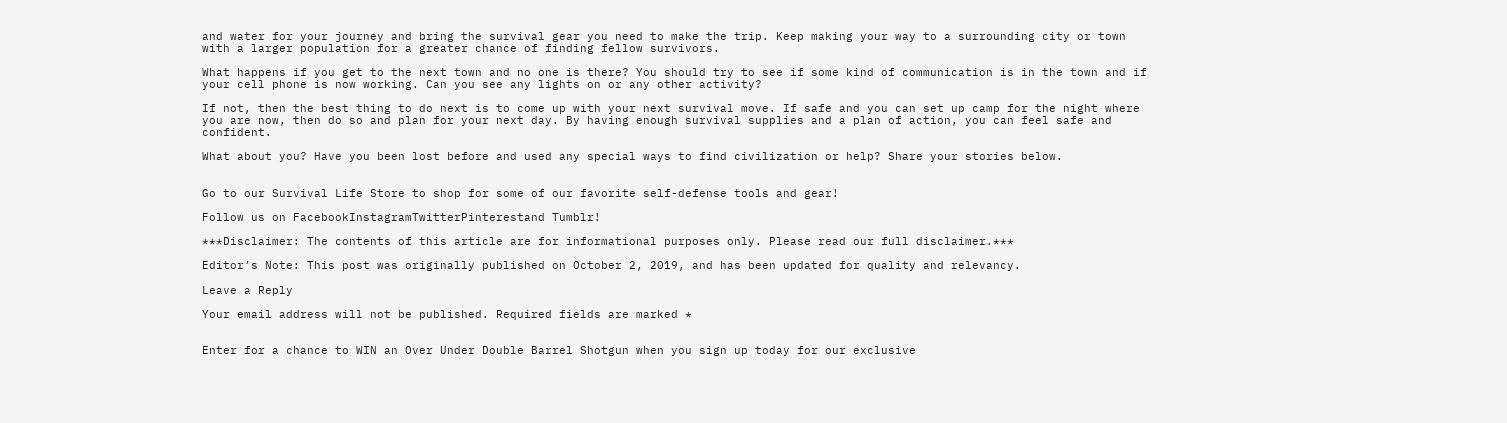and water for your journey and bring the survival gear you need to make the trip. Keep making your way to a surrounding city or town with a larger population for a greater chance of finding fellow survivors.

What happens if you get to the next town and no one is there? You should try to see if some kind of communication is in the town and if your cell phone is now working. Can you see any lights on or any other activity?

If not, then the best thing to do next is to come up with your next survival move. If safe and you can set up camp for the night where you are now, then do so and plan for your next day. By having enough survival supplies and a plan of action, you can feel safe and confident.

What about you? Have you been lost before and used any special ways to find civilization or help? Share your stories below.


Go to our Survival Life Store to shop for some of our favorite self-defense tools and gear!

Follow us on FacebookInstagramTwitterPinterestand Tumblr!

***Disclaimer: The contents of this article are for informational purposes only. Please read our full disclaimer.***

Editor’s Note: This post was originally published on October 2, 2019, and has been updated for quality and relevancy.

Leave a Reply

Your email address will not be published. Required fields are marked *


Enter for a chance to WIN an Over Under Double Barrel Shotgun when you sign up today for our exclusive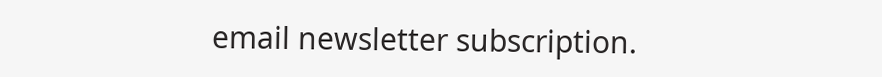email newsletter subscription.